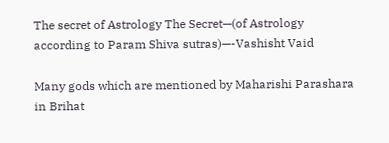The secret of Astrology The Secret—(of Astrology according to Param Shiva sutras)—-Vashisht Vaid

Many gods which are mentioned by Maharishi Parashara in Brihat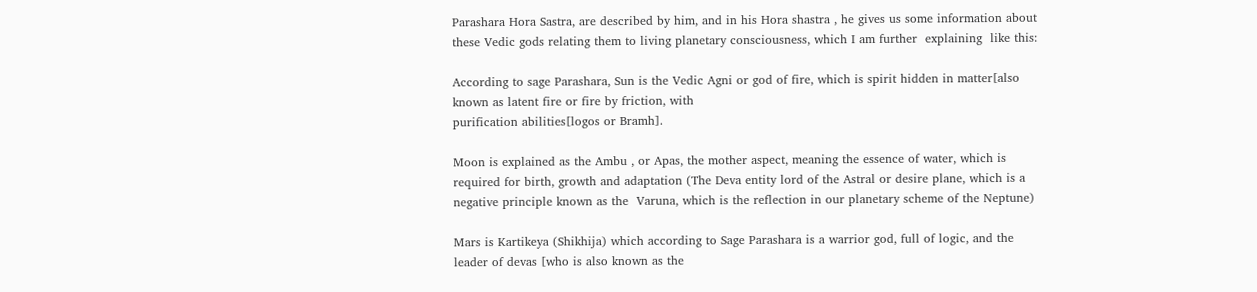Parashara Hora Sastra, are described by him, and in his Hora shastra , he gives us some information about these Vedic gods relating them to living planetary consciousness, which I am further  explaining  like this:

According to sage Parashara, Sun is the Vedic Agni or god of fire, which is spirit hidden in matter[also known as latent fire or fire by friction, with
purification abilities[logos or Bramh].

Moon is explained as the Ambu , or Apas, the mother aspect, meaning the essence of water, which is required for birth, growth and adaptation (The Deva entity lord of the Astral or desire plane, which is a negative principle known as the  Varuna, which is the reflection in our planetary scheme of the Neptune)

Mars is Kartikeya (Shikhija) which according to Sage Parashara is a warrior god, full of logic, and the leader of devas [who is also known as the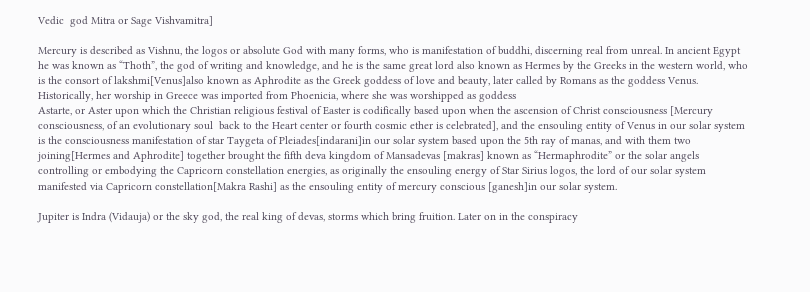Vedic  god Mitra or Sage Vishvamitra]

Mercury is described as Vishnu, the logos or absolute God with many forms, who is manifestation of buddhi, discerning real from unreal. In ancient Egypt he was known as “Thoth”, the god of writing and knowledge, and he is the same great lord also known as Hermes by the Greeks in the western world, who is the consort of lakshmi[Venus]also known as Aphrodite as the Greek goddess of love and beauty, later called by Romans as the goddess Venus. Historically, her worship in Greece was imported from Phoenicia, where she was worshipped as goddess
Astarte, or Aster upon which the Christian religious festival of Easter is codifically based upon when the ascension of Christ consciousness [Mercury consciousness, of an evolutionary soul  back to the Heart center or fourth cosmic ether is celebrated], and the ensouling entity of Venus in our solar system is the consciousness manifestation of star Taygeta of Pleiades[indarani]in our solar system based upon the 5th ray of manas, and with them two joining[Hermes and Aphrodite] together brought the fifth deva kingdom of Mansadevas [makras] known as “Hermaphrodite” or the solar angels controlling or embodying the Capricorn constellation energies, as originally the ensouling energy of Star Sirius logos, the lord of our solar system manifested via Capricorn constellation[Makra Rashi] as the ensouling entity of mercury conscious [ganesh]in our solar system.

Jupiter is Indra (Vidauja) or the sky god, the real king of devas, storms which bring fruition. Later on in the conspiracy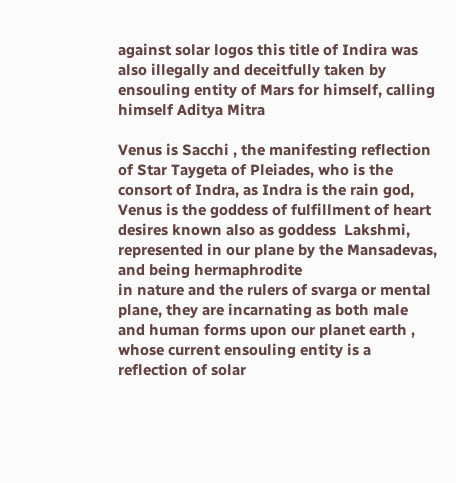against solar logos this title of Indira was also illegally and deceitfully taken by ensouling entity of Mars for himself, calling himself Aditya Mitra

Venus is Sacchi , the manifesting reflection of Star Taygeta of Pleiades, who is the consort of Indra, as Indra is the rain god, Venus is the goddess of fulfillment of heart desires known also as goddess  Lakshmi, represented in our plane by the Mansadevas, and being hermaphrodite
in nature and the rulers of svarga or mental plane, they are incarnating as both male and human forms upon our planet earth , whose current ensouling entity is a reflection of solar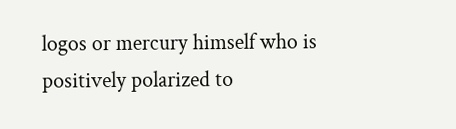logos or mercury himself who is positively polarized to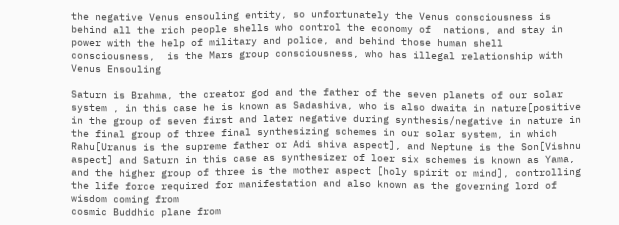the negative Venus ensouling entity, so unfortunately the Venus consciousness is behind all the rich people shells who control the economy of  nations, and stay in power with the help of military and police, and behind those human shell consciousness,  is the Mars group consciousness, who has illegal relationship with Venus Ensouling

Saturn is Brahma, the creator god and the father of the seven planets of our solar system , in this case he is known as Sadashiva, who is also dwaita in nature[positive in the group of seven first and later negative during synthesis/negative in nature in the final group of three final synthesizing schemes in our solar system, in which Rahu[Uranus is the supreme father or Adi shiva aspect], and Neptune is the Son[Vishnu aspect] and Saturn in this case as synthesizer of loer six schemes is known as Yama, and the higher group of three is the mother aspect [holy spirit or mind], controlling the life force required for manifestation and also known as the governing lord of wisdom coming from
cosmic Buddhic plane from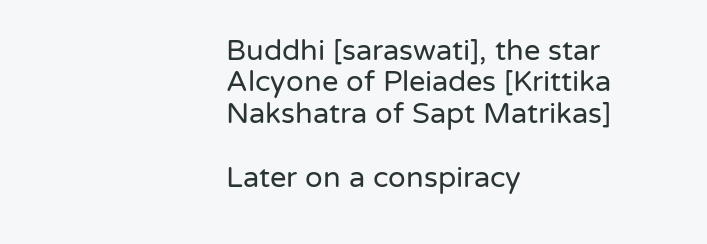Buddhi [saraswati], the star Alcyone of Pleiades [Krittika Nakshatra of Sapt Matrikas]

Later on a conspiracy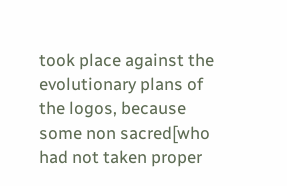took place against the evolutionary plans of the logos, because some non sacred[who had not taken proper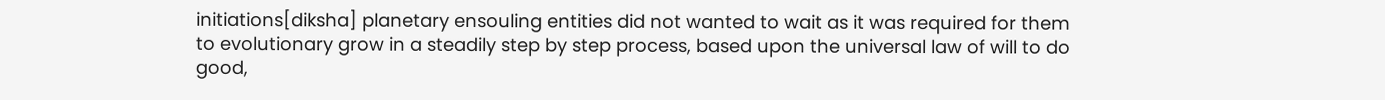initiations[diksha] planetary ensouling entities did not wanted to wait as it was required for them to evolutionary grow in a steadily step by step process, based upon the universal law of will to do good,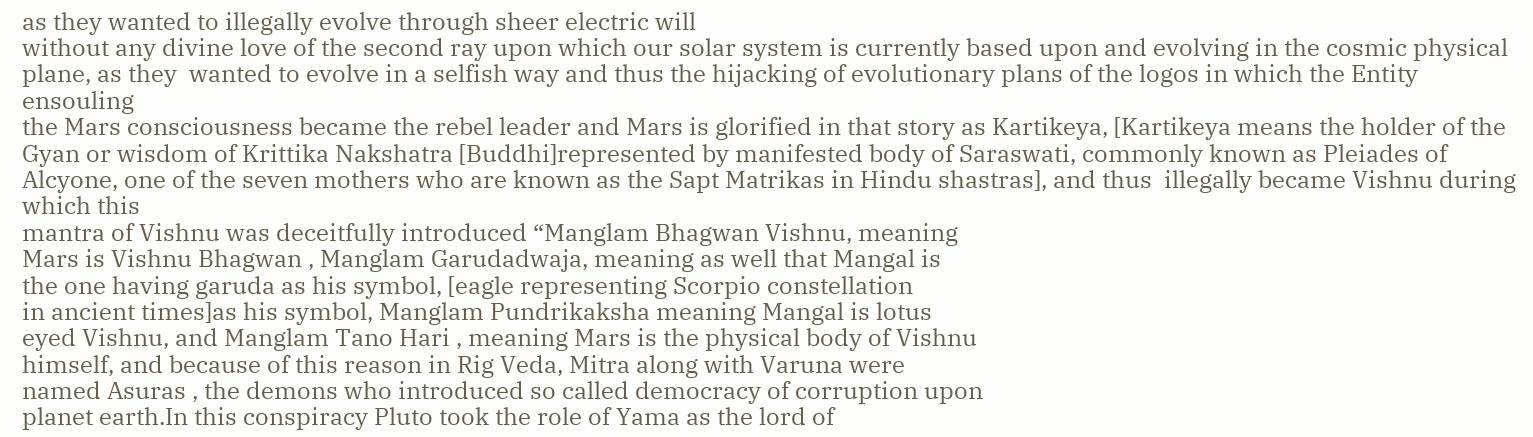as they wanted to illegally evolve through sheer electric will
without any divine love of the second ray upon which our solar system is currently based upon and evolving in the cosmic physical plane, as they  wanted to evolve in a selfish way and thus the hijacking of evolutionary plans of the logos in which the Entity ensouling
the Mars consciousness became the rebel leader and Mars is glorified in that story as Kartikeya, [Kartikeya means the holder of the Gyan or wisdom of Krittika Nakshatra [Buddhi]represented by manifested body of Saraswati, commonly known as Pleiades of Alcyone, one of the seven mothers who are known as the Sapt Matrikas in Hindu shastras], and thus  illegally became Vishnu during which this
mantra of Vishnu was deceitfully introduced “Manglam Bhagwan Vishnu, meaning
Mars is Vishnu Bhagwan , Manglam Garudadwaja, meaning as well that Mangal is
the one having garuda as his symbol, [eagle representing Scorpio constellation
in ancient times]as his symbol, Manglam Pundrikaksha meaning Mangal is lotus
eyed Vishnu, and Manglam Tano Hari , meaning Mars is the physical body of Vishnu
himself, and because of this reason in Rig Veda, Mitra along with Varuna were
named Asuras , the demons who introduced so called democracy of corruption upon
planet earth.In this conspiracy Pluto took the role of Yama as the lord of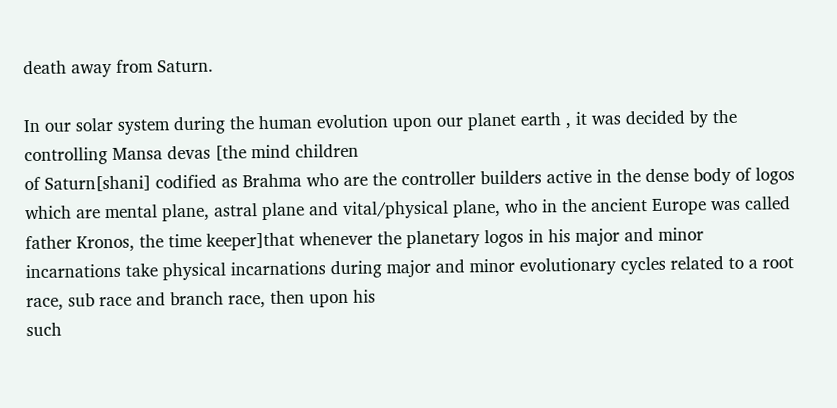death away from Saturn.

In our solar system during the human evolution upon our planet earth , it was decided by the controlling Mansa devas [the mind children
of Saturn[shani] codified as Brahma who are the controller builders active in the dense body of logos which are mental plane, astral plane and vital/physical plane, who in the ancient Europe was called father Kronos, the time keeper]that whenever the planetary logos in his major and minor incarnations take physical incarnations during major and minor evolutionary cycles related to a root race, sub race and branch race, then upon his
such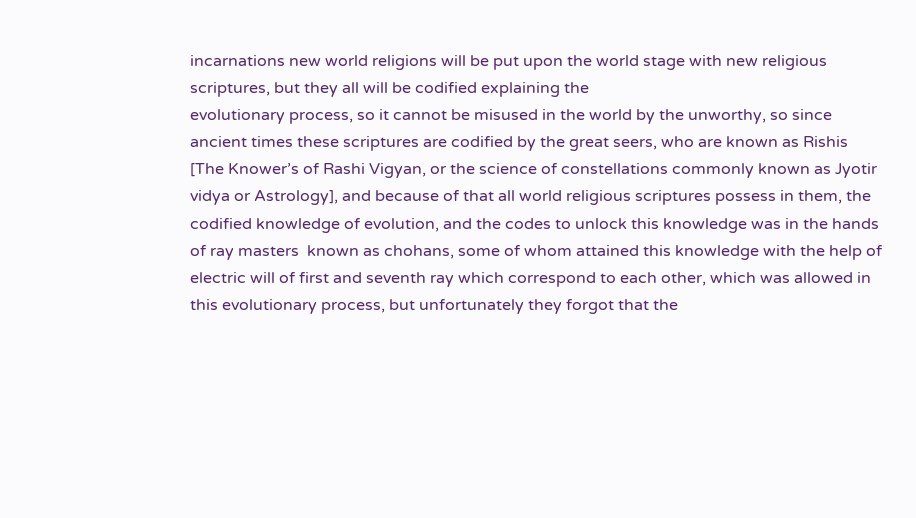incarnations new world religions will be put upon the world stage with new religious scriptures, but they all will be codified explaining the
evolutionary process, so it cannot be misused in the world by the unworthy, so since ancient times these scriptures are codified by the great seers, who are known as Rishis [The Knower’s of Rashi Vigyan, or the science of constellations commonly known as Jyotir vidya or Astrology], and because of that all world religious scriptures possess in them, the codified knowledge of evolution, and the codes to unlock this knowledge was in the hands of ray masters  known as chohans, some of whom attained this knowledge with the help of electric will of first and seventh ray which correspond to each other, which was allowed in this evolutionary process, but unfortunately they forgot that the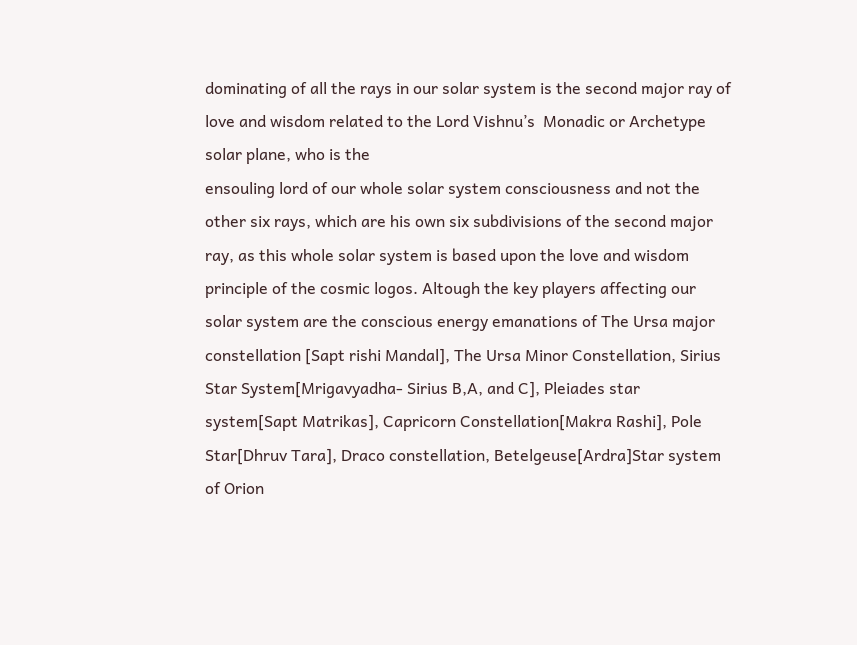dominating of all the rays in our solar system is the second major ray of love and wisdom related to the Lord Vishnu’s  Monadic or Archetype solar plane, who is the
ensouling lord of our whole solar system consciousness and not the other six rays, which are his own six subdivisions of the second major ray, as this whole solar system is based upon the love and wisdom principle of the cosmic logos. Altough the key players affecting our solar system are the conscious energy emanations of The Ursa major constellation [Sapt rishi Mandal], The Ursa Minor Constellation, Sirius Star System[Mrigavyadha- Sirius B,A, and C], Pleiades star system[Sapt Matrikas], Capricorn Constellation[Makra Rashi], Pole
Star[Dhruv Tara], Draco constellation, Betelgeuse[Ardra]Star system of Orion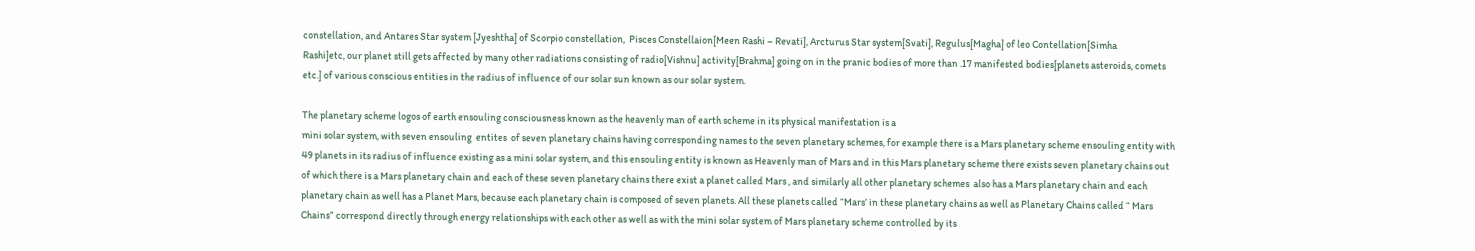constellation, and Antares Star system [Jyeshtha] of Scorpio constellation,  Pisces Constellaion[Meen Rashi – Revati], Arcturus Star system[Svati], Regulus[Magha] of leo Contellation[Simha
Rashi]etc, our planet still gets affected by many other radiations consisting of radio[Vishnu] activity[Brahma] going on in the pranic bodies of more than .17 manifested bodies[planets asteroids, comets etc.] of various conscious entities in the radius of influence of our solar sun known as our solar system.

The planetary scheme logos of earth ensouling consciousness known as the heavenly man of earth scheme in its physical manifestation is a
mini solar system, with seven ensouling  entites  of seven planetary chains having corresponding names to the seven planetary schemes, for example there is a Mars planetary scheme ensouling entity with 49 planets in its radius of influence existing as a mini solar system, and this ensouling entity is known as Heavenly man of Mars and in this Mars planetary scheme there exists seven planetary chains out
of which there is a Mars planetary chain and each of these seven planetary chains there exist a planet called Mars , and similarly all other planetary schemes  also has a Mars planetary chain and each planetary chain as well has a Planet Mars, because each planetary chain is composed of seven planets. All these planets called “Mars’ in these planetary chains as well as Planetary Chains called “ Mars Chains” correspond directly through energy relationships with each other as well as with the mini solar system of Mars planetary scheme controlled by its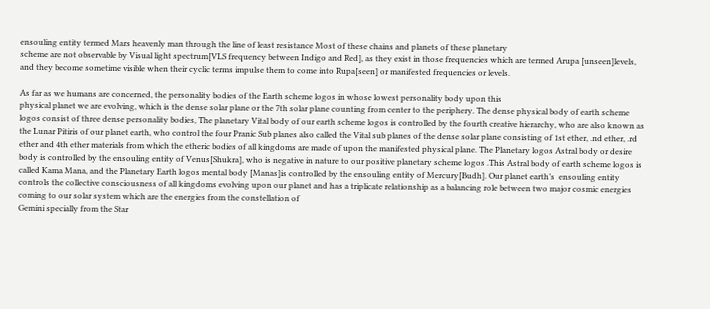ensouling entity termed Mars heavenly man through the line of least resistance Most of these chains and planets of these planetary
scheme are not observable by Visual light spectrum[VLS frequency between Indigo and Red], as they exist in those frequencies which are termed Arupa [unseen]levels, and they become sometime visible when their cyclic terms impulse them to come into Rupa[seen] or manifested frequencies or levels.

As far as we humans are concerned, the personality bodies of the Earth scheme logos in whose lowest personality body upon this
physical planet we are evolving, which is the dense solar plane or the 7th solar plane counting from center to the periphery. The dense physical body of earth scheme logos consist of three dense personality bodies, The planetary Vital body of our earth scheme logos is controlled by the fourth creative hierarchy, who are also known as the Lunar Pitiris of our planet earth, who control the four Pranic Sub planes also called the Vital sub planes of the dense solar plane consisting of 1st ether, .nd ether, .rd ether and 4th ether materials from which the etheric bodies of all kingdoms are made of upon the manifested physical plane. The Planetary logos Astral body or desire body is controlled by the ensouling entity of Venus[Shukra], who is negative in nature to our positive planetary scheme logos .This Astral body of earth scheme logos is called Kama Mana, and the Planetary Earth logos mental body [Manas]is controlled by the ensouling entity of Mercury[Budh]. Our planet earth’s  ensouling entity controls the collective consciousness of all kingdoms evolving upon our planet and has a triplicate relationship as a balancing role between two major cosmic energies coming to our solar system which are the energies from the constellation of
Gemini specially from the Star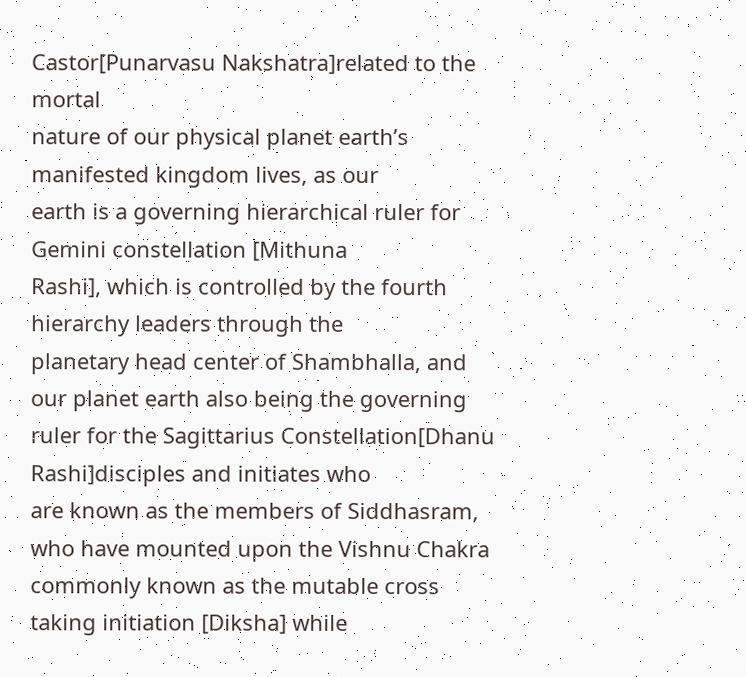Castor[Punarvasu Nakshatra]related to the mortal
nature of our physical planet earth’s manifested kingdom lives, as our
earth is a governing hierarchical ruler for Gemini constellation [Mithuna
Rashi], which is controlled by the fourth hierarchy leaders through the
planetary head center of Shambhalla, and our planet earth also being the governing
ruler for the Sagittarius Constellation[Dhanu Rashi]disciples and initiates who
are known as the members of Siddhasram, who have mounted upon the Vishnu Chakra
commonly known as the mutable cross taking initiation [Diksha] while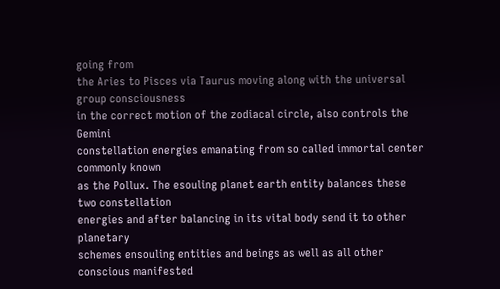going from
the Aries to Pisces via Taurus moving along with the universal group consciousness
in the correct motion of the zodiacal circle, also controls the Gemini
constellation energies emanating from so called immortal center commonly known
as the Pollux. The esouling planet earth entity balances these two constellation
energies and after balancing in its vital body send it to other planetary
schemes ensouling entities and beings as well as all other conscious manifested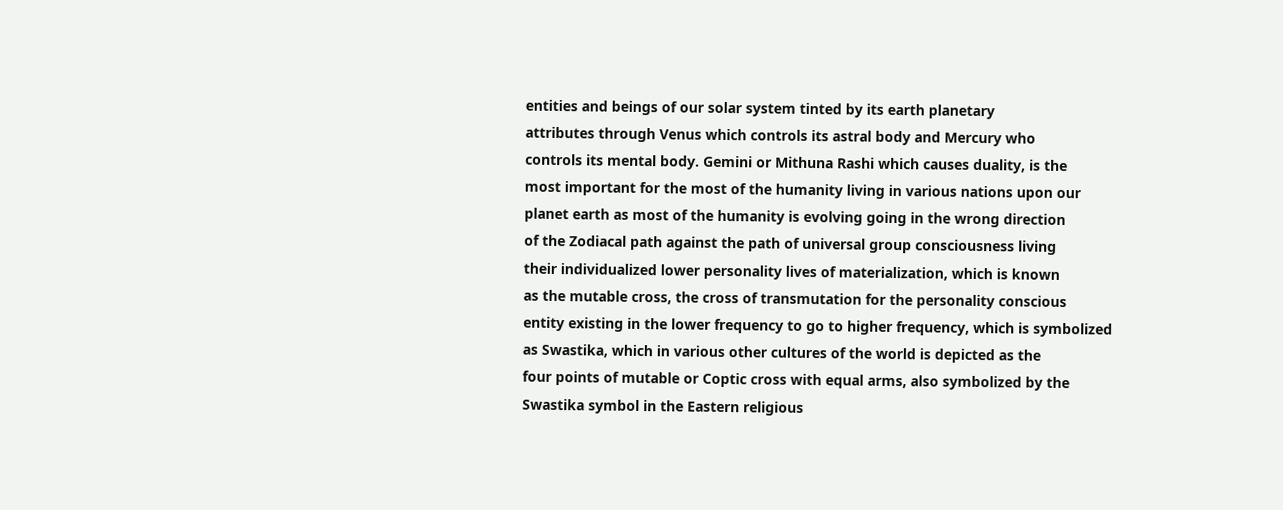entities and beings of our solar system tinted by its earth planetary
attributes through Venus which controls its astral body and Mercury who
controls its mental body. Gemini or Mithuna Rashi which causes duality, is the
most important for the most of the humanity living in various nations upon our
planet earth as most of the humanity is evolving going in the wrong direction
of the Zodiacal path against the path of universal group consciousness living
their individualized lower personality lives of materialization, which is known
as the mutable cross, the cross of transmutation for the personality conscious
entity existing in the lower frequency to go to higher frequency, which is symbolized
as Swastika, which in various other cultures of the world is depicted as the
four points of mutable or Coptic cross with equal arms, also symbolized by the
Swastika symbol in the Eastern religious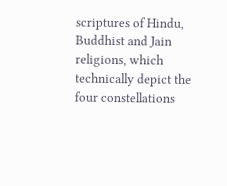scriptures of Hindu, Buddhist and Jain
religions, which technically depict the four constellations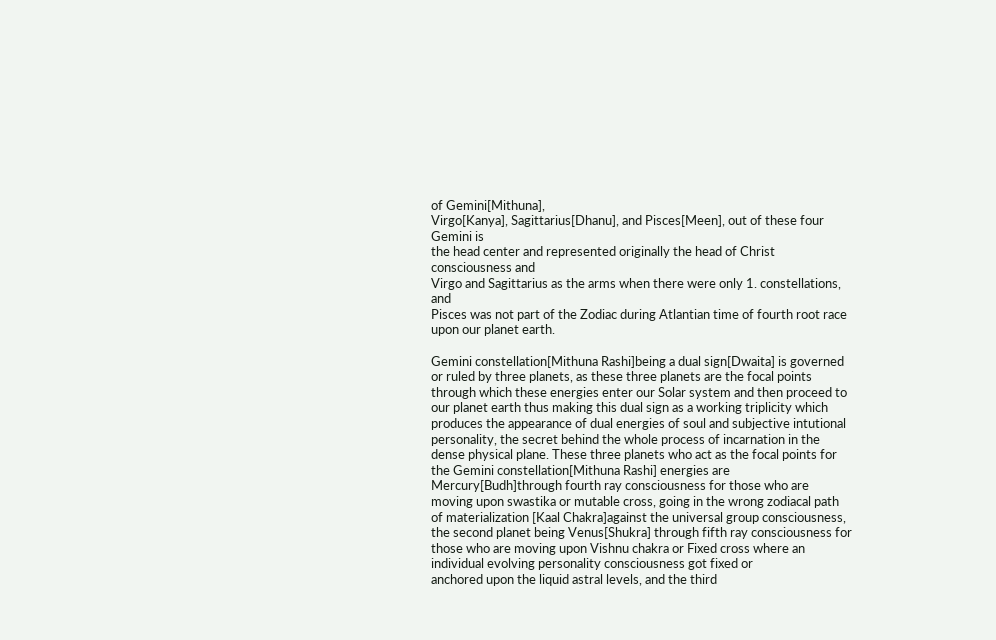of Gemini[Mithuna],
Virgo[Kanya], Sagittarius[Dhanu], and Pisces[Meen], out of these four Gemini is
the head center and represented originally the head of Christ consciousness and
Virgo and Sagittarius as the arms when there were only 1. constellations, and
Pisces was not part of the Zodiac during Atlantian time of fourth root race
upon our planet earth.

Gemini constellation[Mithuna Rashi]being a dual sign[Dwaita] is governed or ruled by three planets, as these three planets are the focal points through which these energies enter our Solar system and then proceed to our planet earth thus making this dual sign as a working triplicity which produces the appearance of dual energies of soul and subjective intutional personality, the secret behind the whole process of incarnation in the dense physical plane. These three planets who act as the focal points for the Gemini constellation[Mithuna Rashi] energies are Mercury[Budh]through fourth ray consciousness for those who are moving upon swastika or mutable cross, going in the wrong zodiacal path of materialization [Kaal Chakra]against the universal group consciousness, the second planet being Venus[Shukra] through fifth ray consciousness for those who are moving upon Vishnu chakra or Fixed cross where an individual evolving personality consciousness got fixed or
anchored upon the liquid astral levels, and the third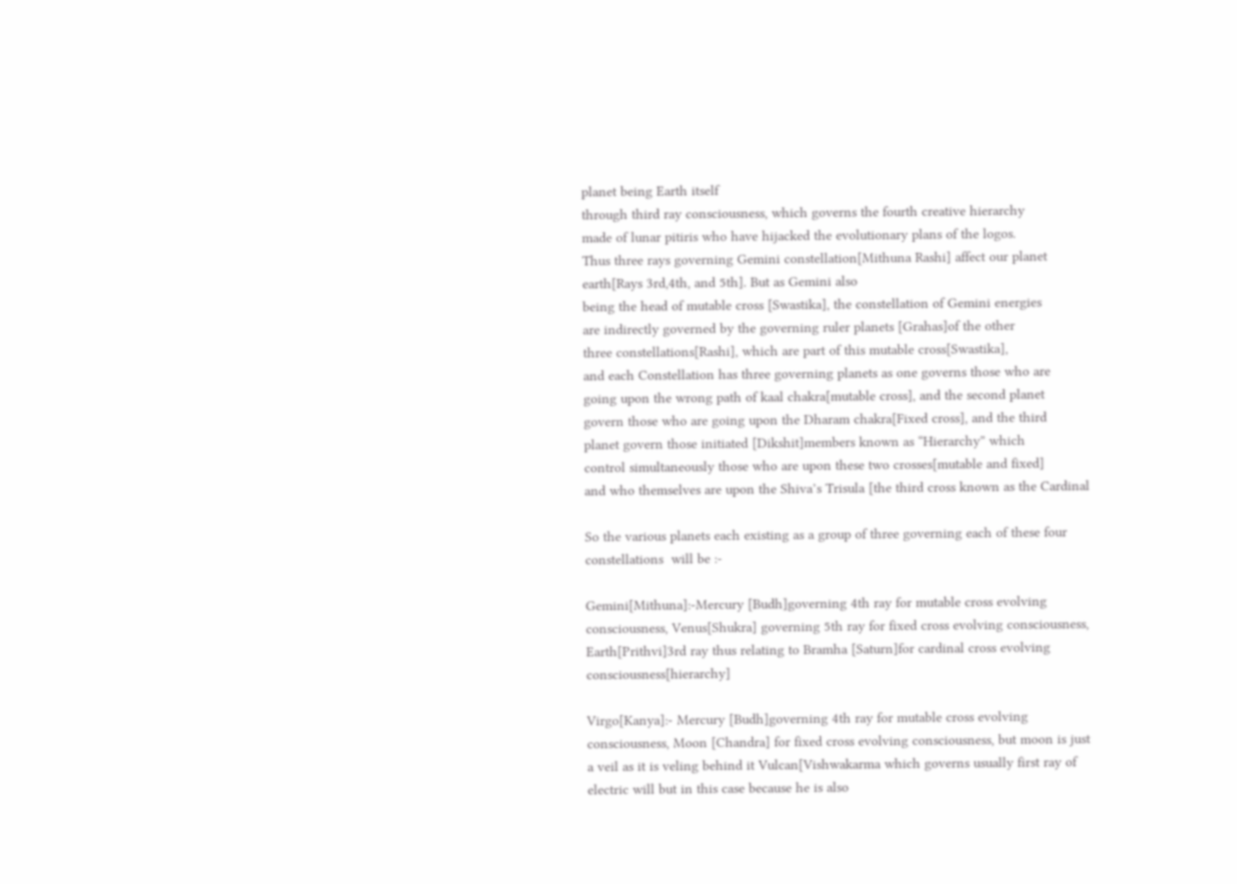planet being Earth itself
through third ray consciousness, which governs the fourth creative hierarchy
made of lunar pitiris who have hijacked the evolutionary plans of the logos.
Thus three rays governing Gemini constellation[Mithuna Rashi] affect our planet
earth[Rays 3rd,4th, and 5th]. But as Gemini also
being the head of mutable cross [Swastika], the constellation of Gemini energies
are indirectly governed by the governing ruler planets [Grahas]of the other
three constellations[Rashi], which are part of this mutable cross[Swastika],
and each Constellation has three governing planets as one governs those who are
going upon the wrong path of kaal chakra[mutable cross], and the second planet
govern those who are going upon the Dharam chakra[Fixed cross], and the third
planet govern those initiated [Dikshit]members known as “Hierarchy” which
control simultaneously those who are upon these two crosses[mutable and fixed]
and who themselves are upon the Shiva’s Trisula [the third cross known as the Cardinal

So the various planets each existing as a group of three governing each of these four constellations  will be :-

Gemini[Mithuna]:-Mercury [Budh]governing 4th ray for mutable cross evolving consciousness, Venus[Shukra] governing 5th ray for fixed cross evolving consciousness, Earth[Prithvi]3rd ray thus relating to Bramha [Saturn]for cardinal cross evolving consciousness[hierarchy]

Virgo[Kanya]:- Mercury [Budh]governing 4th ray for mutable cross evolving consciousness, Moon [Chandra] for fixed cross evolving consciousness, but moon is just a veil as it is veling behind it Vulcan[Vishwakarma which governs usually first ray of electric will but in this case because he is also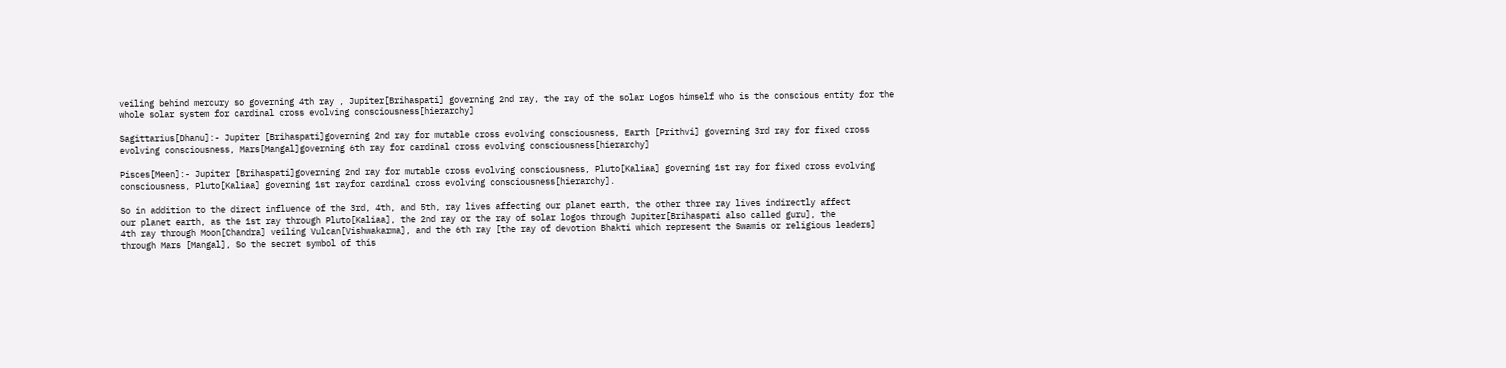veiling behind mercury so governing 4th ray , Jupiter[Brihaspati] governing 2nd ray, the ray of the solar Logos himself who is the conscious entity for the whole solar system for cardinal cross evolving consciousness[hierarchy]

Sagittarius[Dhanu]:- Jupiter [Brihaspati]governing 2nd ray for mutable cross evolving consciousness, Earth [Prithvi] governing 3rd ray for fixed cross evolving consciousness, Mars[Mangal]governing 6th ray for cardinal cross evolving consciousness[hierarchy]

Pisces[Meen]:- Jupiter [Brihaspati]governing 2nd ray for mutable cross evolving consciousness, Pluto[Kaliaa] governing 1st ray for fixed cross evolving consciousness, Pluto[Kaliaa] governing 1st rayfor cardinal cross evolving consciousness[hierarchy].

So in addition to the direct influence of the 3rd, 4th, and 5th, ray lives affecting our planet earth, the other three ray lives indirectly affect
our planet earth, as the 1st ray through Pluto[Kaliaa], the 2nd ray or the ray of solar logos through Jupiter[Brihaspati also called guru], the
4th ray through Moon[Chandra] veiling Vulcan[Vishwakarma], and the 6th ray [the ray of devotion Bhakti which represent the Swamis or religious leaders] through Mars [Mangal], So the secret symbol of this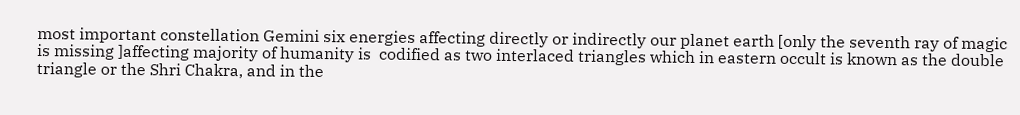most important constellation Gemini six energies affecting directly or indirectly our planet earth [only the seventh ray of magic is missing ]affecting majority of humanity is  codified as two interlaced triangles which in eastern occult is known as the double triangle or the Shri Chakra, and in the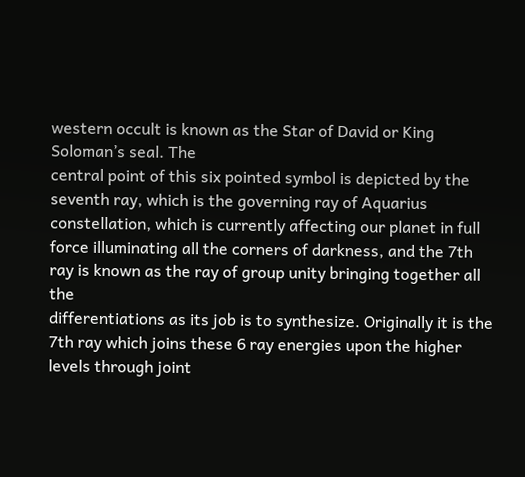western occult is known as the Star of David or King Soloman’s seal. The
central point of this six pointed symbol is depicted by the seventh ray, which is the governing ray of Aquarius constellation, which is currently affecting our planet in full force illuminating all the corners of darkness, and the 7th ray is known as the ray of group unity bringing together all the
differentiations as its job is to synthesize. Originally it is the 7th ray which joins these 6 ray energies upon the higher levels through joint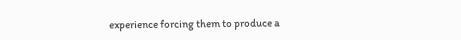experience forcing them to produce a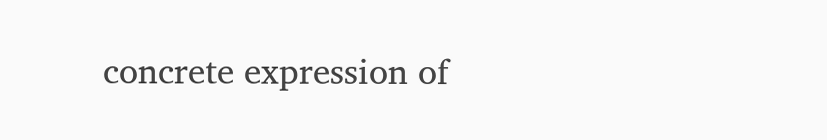concrete expression of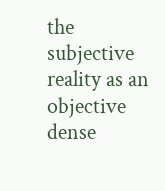the subjective reality as an objective dense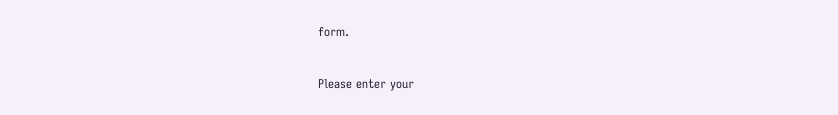form.


Please enter your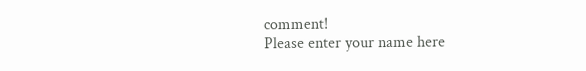comment!
Please enter your name here